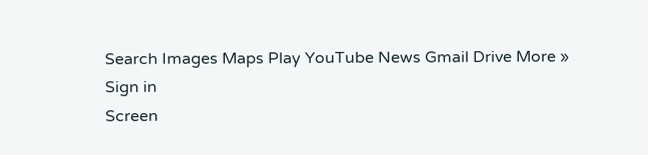Search Images Maps Play YouTube News Gmail Drive More »
Sign in
Screen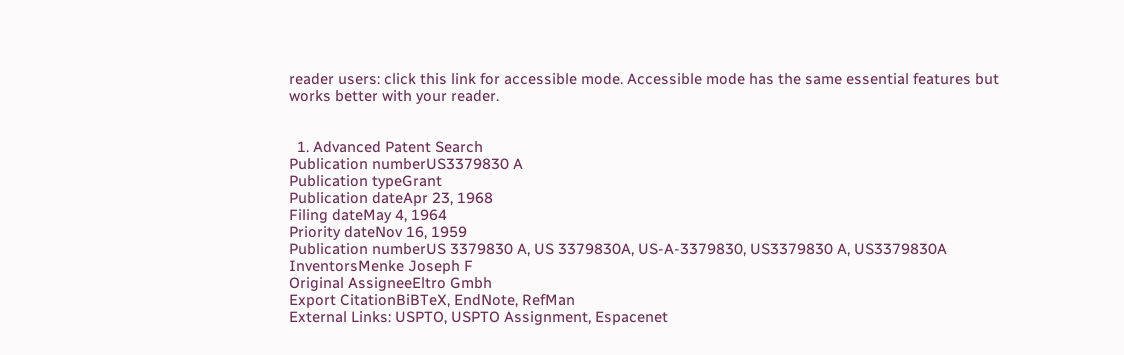reader users: click this link for accessible mode. Accessible mode has the same essential features but works better with your reader.


  1. Advanced Patent Search
Publication numberUS3379830 A
Publication typeGrant
Publication dateApr 23, 1968
Filing dateMay 4, 1964
Priority dateNov 16, 1959
Publication numberUS 3379830 A, US 3379830A, US-A-3379830, US3379830 A, US3379830A
InventorsMenke Joseph F
Original AssigneeEltro Gmbh
Export CitationBiBTeX, EndNote, RefMan
External Links: USPTO, USPTO Assignment, Espacenet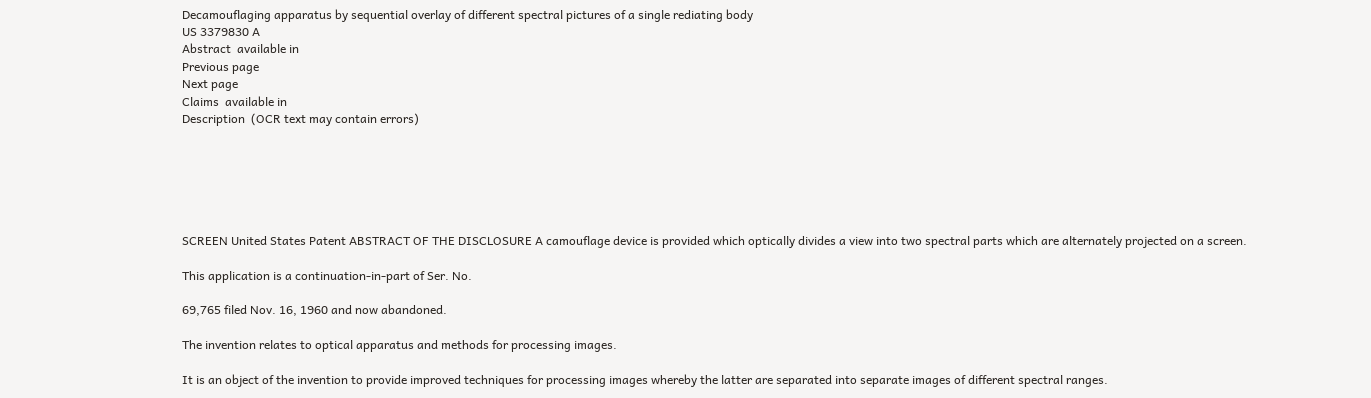Decamouflaging apparatus by sequential overlay of different spectral pictures of a single rediating body
US 3379830 A
Abstract  available in
Previous page
Next page
Claims  available in
Description  (OCR text may contain errors)






SCREEN United States Patent ABSTRACT OF THE DISCLOSURE A camouflage device is provided which optically divides a view into two spectral parts which are alternately projected on a screen.

This application is a continuation-in-part of Ser. No.

69,765 filed Nov. 16, 1960 and now abandoned.

The invention relates to optical apparatus and methods for processing images.

It is an object of the invention to provide improved techniques for processing images whereby the latter are separated into separate images of different spectral ranges.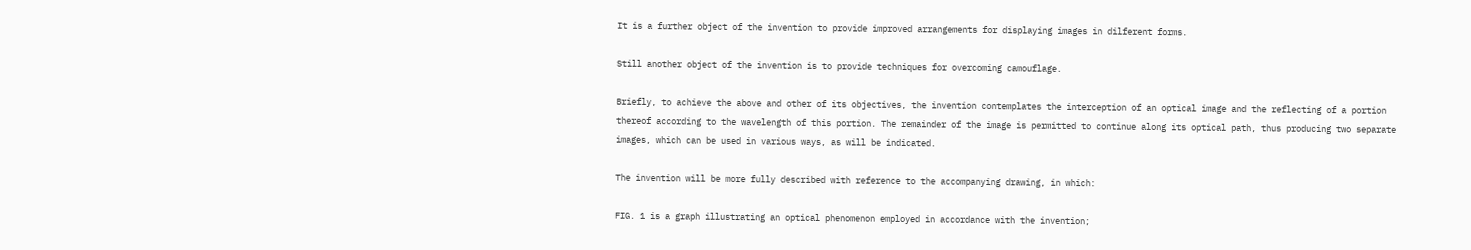It is a further object of the invention to provide improved arrangements for displaying images in dilferent forms.

Still another object of the invention is to provide techniques for overcoming camouflage.

Briefly, to achieve the above and other of its objectives, the invention contemplates the interception of an optical image and the reflecting of a portion thereof according to the wavelength of this portion. The remainder of the image is permitted to continue along its optical path, thus producing two separate images, which can be used in various ways, as will be indicated.

The invention will be more fully described with reference to the accompanying drawing, in which:

FIG. 1 is a graph illustrating an optical phenomenon employed in accordance with the invention;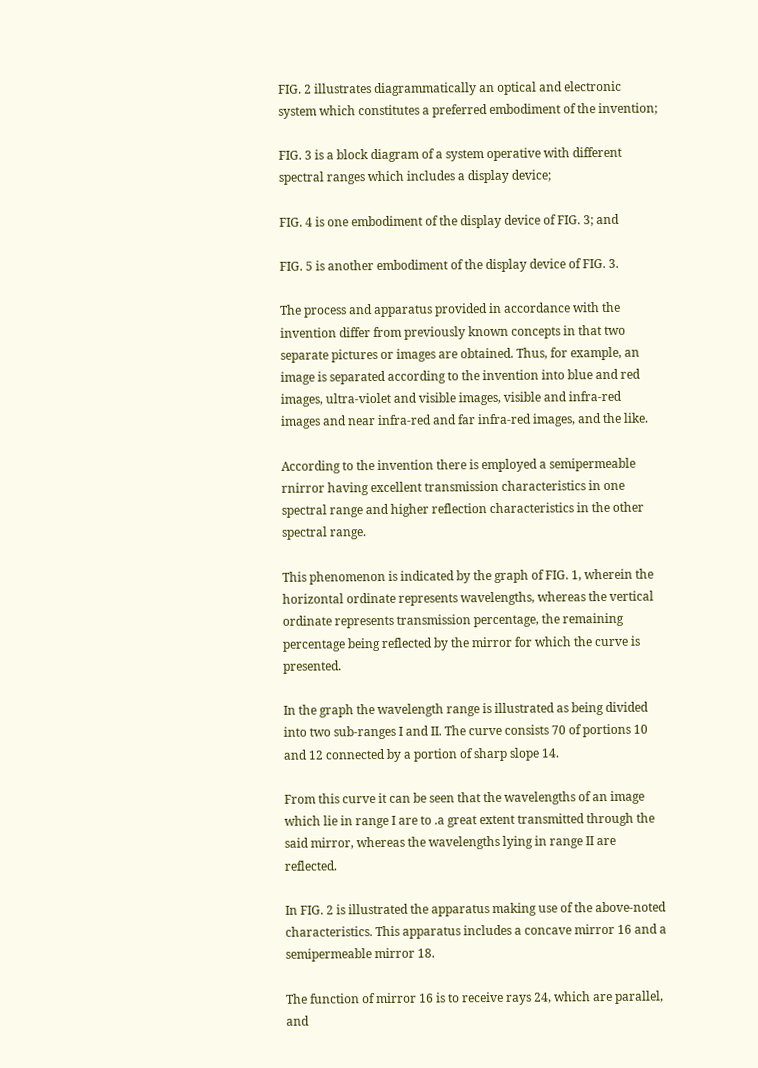FIG. 2 illustrates diagrammatically an optical and electronic system which constitutes a preferred embodiment of the invention;

FIG. 3 is a block diagram of a system operative with different spectral ranges which includes a display device;

FIG. 4 is one embodiment of the display device of FIG. 3; and

FIG. 5 is another embodiment of the display device of FIG. 3.

The process and apparatus provided in accordance with the invention differ from previously known concepts in that two separate pictures or images are obtained. Thus, for example, an image is separated according to the invention into blue and red images, ultra-violet and visible images, visible and infra-red images and near infra-red and far infra-red images, and the like.

According to the invention there is employed a semipermeable rnirror having excellent transmission characteristics in one spectral range and higher reflection characteristics in the other spectral range.

This phenomenon is indicated by the graph of FIG. 1, wherein the horizontal ordinate represents wavelengths, whereas the vertical ordinate represents transmission percentage, the remaining percentage being reflected by the mirror for which the curve is presented.

In the graph the wavelength range is illustrated as being divided into two sub-ranges I and II. The curve consists 70 of portions 10 and 12 connected by a portion of sharp slope 14.

From this curve it can be seen that the wavelengths of an image which lie in range I are to .a great extent transmitted through the said mirror, whereas the wavelengths lying in range II are reflected.

In FIG. 2 is illustrated the apparatus making use of the above-noted characteristics. This apparatus includes a concave mirror 16 and a semipermeable mirror 18.

The function of mirror 16 is to receive rays 24, which are parallel, and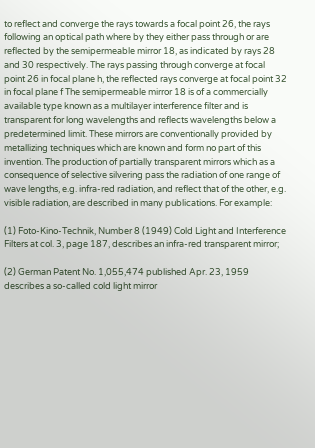to reflect and converge the rays towards a focal point 26, the rays following an optical path where by they either pass through or are reflected by the semipermeable mirror 18, as indicated by rays 28 and 30 respectively. The rays passing through converge at focal point 26 in focal plane h, the reflected rays converge at focal point 32 in focal plane f The semipermeable mirror 18 is of a commercially available type known as a multilayer interference filter and is transparent for long wavelengths and reflects wavelengths below a predetermined limit. These mirrors are conventionally provided by metallizing techniques which are known and form no part of this invention. The production of partially transparent mirrors which as a consequence of selective silvering pass the radiation of one range of wave lengths, e.g. infra-red radiation, and reflect that of the other, e.g. visible radiation, are described in many publications. For example:

(1) Foto-Kino-Technik, Number 8 (1949) Cold Light and Interference Filters at col. 3, page 187, describes an infra-red transparent mirror;

(2) German Patent No. 1,055,474 published Apr. 23, 1959 describes a so-called cold light mirror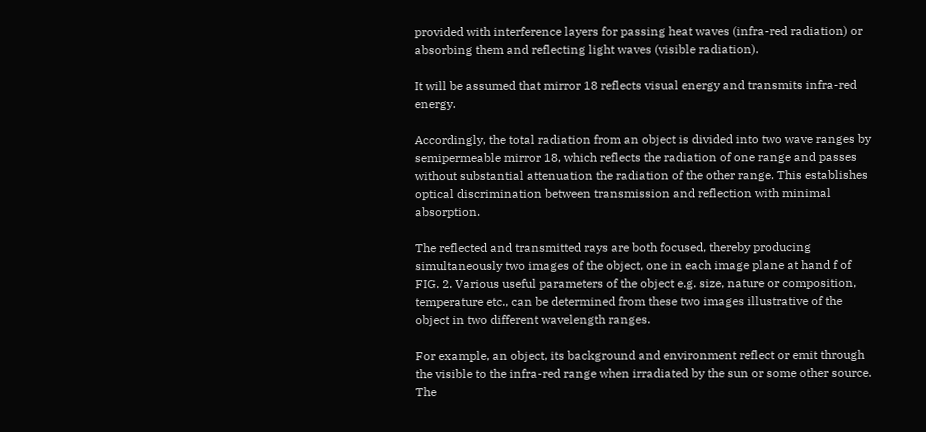provided with interference layers for passing heat waves (infra-red radiation) or absorbing them and reflecting light waves (visible radiation).

It will be assumed that mirror 18 reflects visual energy and transmits infra-red energy.

Accordingly, the total radiation from an object is divided into two wave ranges by semipermeable mirror 18, which reflects the radiation of one range and passes without substantial attenuation the radiation of the other range. This establishes optical discrimination between transmission and reflection with minimal absorption.

The reflected and transmitted rays are both focused, thereby producing simultaneously two images of the object, one in each image plane at hand f of FIG. 2. Various useful parameters of the object e.g. size, nature or composition, temperature etc., can be determined from these two images illustrative of the object in two different wavelength ranges.

For example, an object, its background and environment reflect or emit through the visible to the infra-red range when irradiated by the sun or some other source. The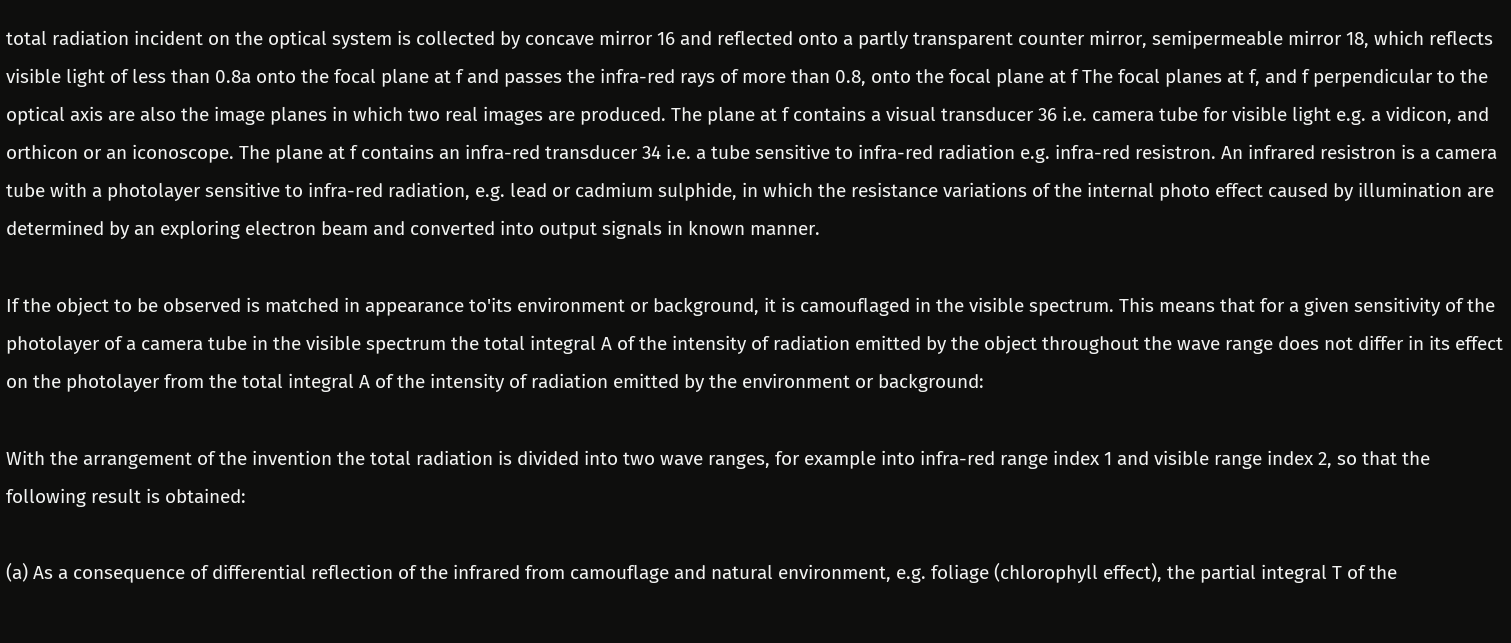total radiation incident on the optical system is collected by concave mirror 16 and reflected onto a partly transparent counter mirror, semipermeable mirror 18, which reflects visible light of less than 0.8a onto the focal plane at f and passes the infra-red rays of more than 0.8, onto the focal plane at f The focal planes at f, and f perpendicular to the optical axis are also the image planes in which two real images are produced. The plane at f contains a visual transducer 36 i.e. camera tube for visible light e.g. a vidicon, and orthicon or an iconoscope. The plane at f contains an infra-red transducer 34 i.e. a tube sensitive to infra-red radiation e.g. infra-red resistron. An infrared resistron is a camera tube with a photolayer sensitive to infra-red radiation, e.g. lead or cadmium sulphide, in which the resistance variations of the internal photo effect caused by illumination are determined by an exploring electron beam and converted into output signals in known manner.

If the object to be observed is matched in appearance to'its environment or background, it is camouflaged in the visible spectrum. This means that for a given sensitivity of the photolayer of a camera tube in the visible spectrum the total integral A of the intensity of radiation emitted by the object throughout the wave range does not differ in its effect on the photolayer from the total integral A of the intensity of radiation emitted by the environment or background:

With the arrangement of the invention the total radiation is divided into two wave ranges, for example into infra-red range index 1 and visible range index 2, so that the following result is obtained:

(a) As a consequence of differential reflection of the infrared from camouflage and natural environment, e.g. foliage (chlorophyll effect), the partial integral T of the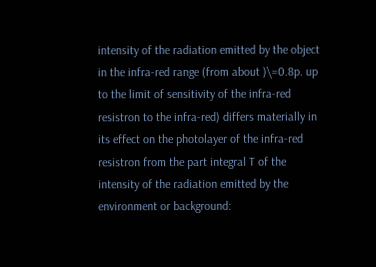intensity of the radiation emitted by the object in the infra-red range (from about )\=0.8p. up to the limit of sensitivity of the infra-red resistron to the infra-red) differs materially in its effect on the photolayer of the infra-red resistron from the part integral T of the intensity of the radiation emitted by the environment or background: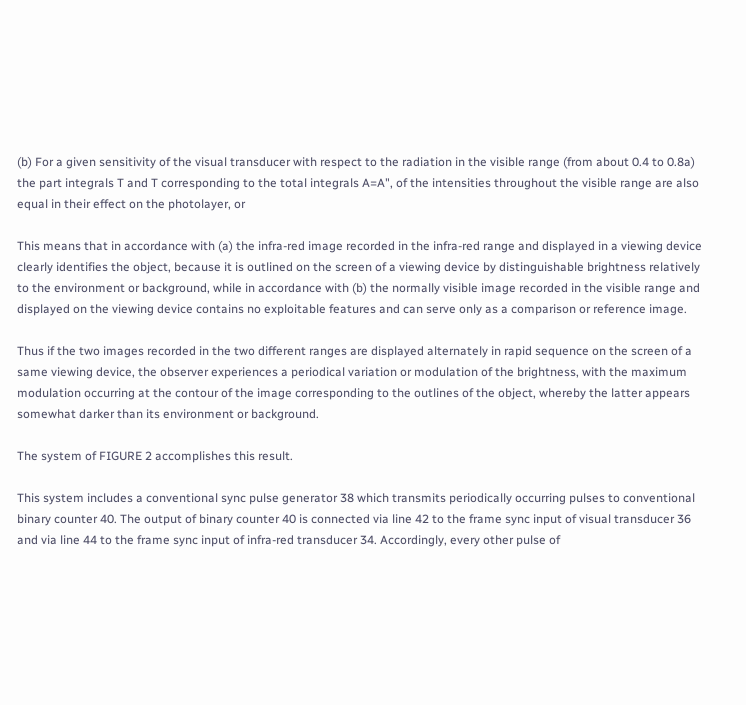(b) For a given sensitivity of the visual transducer with respect to the radiation in the visible range (from about 0.4 to 0.8a) the part integrals T and T corresponding to the total integrals A=A", of the intensities throughout the visible range are also equal in their effect on the photolayer, or

This means that in accordance with (a) the infra-red image recorded in the infra-red range and displayed in a viewing device clearly identifies the object, because it is outlined on the screen of a viewing device by distinguishable brightness relatively to the environment or background, while in accordance with (b) the normally visible image recorded in the visible range and displayed on the viewing device contains no exploitable features and can serve only as a comparison or reference image.

Thus if the two images recorded in the two different ranges are displayed alternately in rapid sequence on the screen of a same viewing device, the observer experiences a periodical variation or modulation of the brightness, with the maximum modulation occurring at the contour of the image corresponding to the outlines of the object, whereby the latter appears somewhat darker than its environment or background.

The system of FIGURE 2 accomplishes this result.

This system includes a conventional sync pulse generator 38 which transmits periodically occurring pulses to conventional binary counter 40. The output of binary counter 40 is connected via line 42 to the frame sync input of visual transducer 36 and via line 44 to the frame sync input of infra-red transducer 34. Accordingly, every other pulse of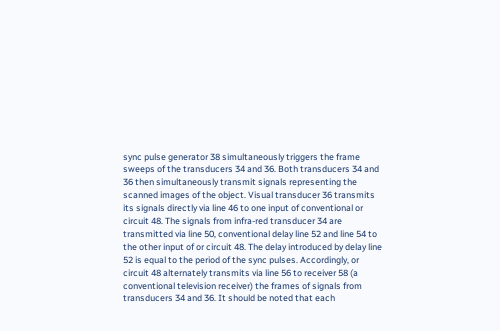sync pulse generator 38 simultaneously triggers the frame sweeps of the transducers 34 and 36. Both transducers 34 and 36 then simultaneously transmit signals representing the scanned images of the object. Visual transducer 36 transmits its signals directly via line 46 to one input of conventional or circuit 48. The signals from infra-red transducer 34 are transmitted via line 50, conventional delay line 52 and line 54 to the other input of or circuit 48. The delay introduced by delay line 52 is equal to the period of the sync pulses. Accordingly, or circuit 48 alternately transmits via line 56 to receiver 58 (a conventional television receiver) the frames of signals from transducers 34 and 36. It should be noted that each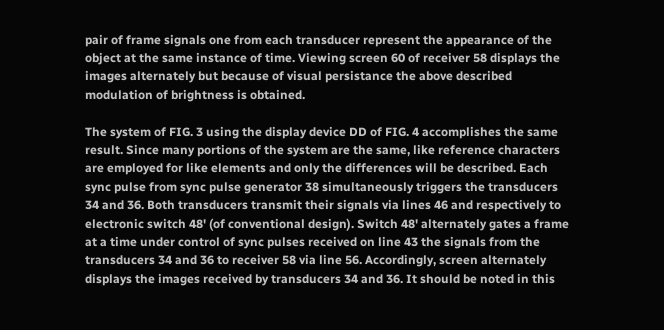pair of frame signals one from each transducer represent the appearance of the object at the same instance of time. Viewing screen 60 of receiver 58 displays the images alternately but because of visual persistance the above described modulation of brightness is obtained.

The system of FIG. 3 using the display device DD of FIG. 4 accomplishes the same result. Since many portions of the system are the same, like reference characters are employed for like elements and only the differences will be described. Each sync pulse from sync pulse generator 38 simultaneously triggers the transducers 34 and 36. Both transducers transmit their signals via lines 46 and respectively to electronic switch 48' (of conventional design). Switch 48' alternately gates a frame at a time under control of sync pulses received on line 43 the signals from the transducers 34 and 36 to receiver 58 via line 56. Accordingly, screen alternately displays the images received by transducers 34 and 36. It should be noted in this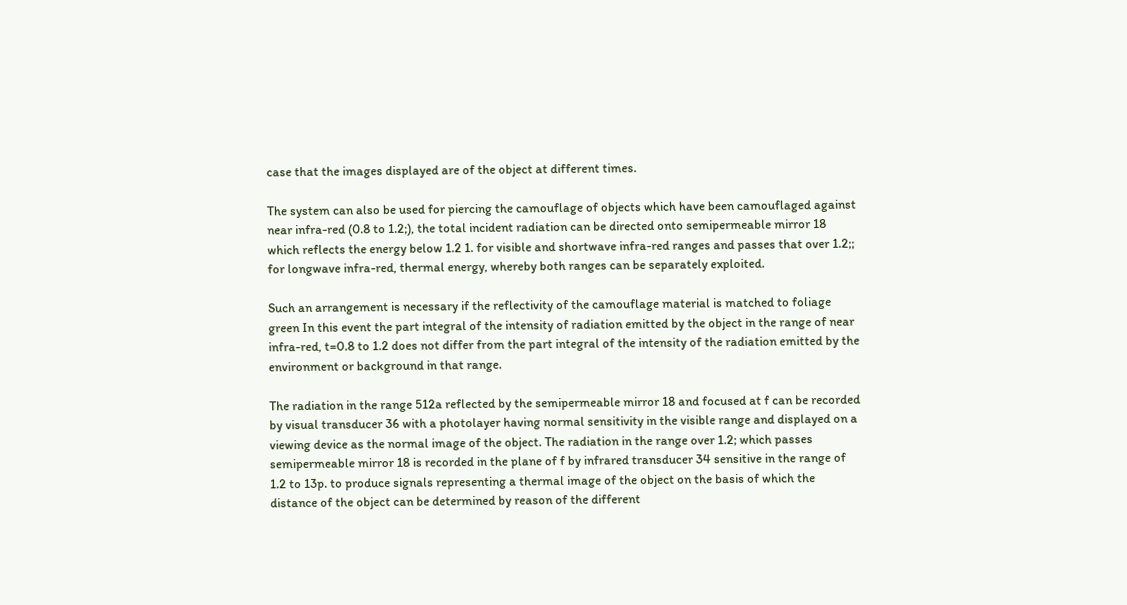case that the images displayed are of the object at different times.

The system can also be used for piercing the camouflage of objects which have been camouflaged against near infra-red (0.8 to 1.2;), the total incident radiation can be directed onto semipermeable mirror 18 which reflects the energy below 1.2 1. for visible and shortwave infra-red ranges and passes that over 1.2;; for longwave infra-red, thermal energy, whereby both ranges can be separately exploited.

Such an arrangement is necessary if the reflectivity of the camouflage material is matched to foliage green In this event the part integral of the intensity of radiation emitted by the object in the range of near infra-red, t=0.8 to 1.2 does not differ from the part integral of the intensity of the radiation emitted by the environment or background in that range.

The radiation in the range 512a reflected by the semipermeable mirror 18 and focused at f can be recorded by visual transducer 36 with a photolayer having normal sensitivity in the visible range and displayed on a viewing device as the normal image of the object. The radiation in the range over 1.2; which passes semipermeable mirror 18 is recorded in the plane of f by infrared transducer 34 sensitive in the range of 1.2 to 13p. to produce signals representing a thermal image of the object on the basis of which the distance of the object can be determined by reason of the different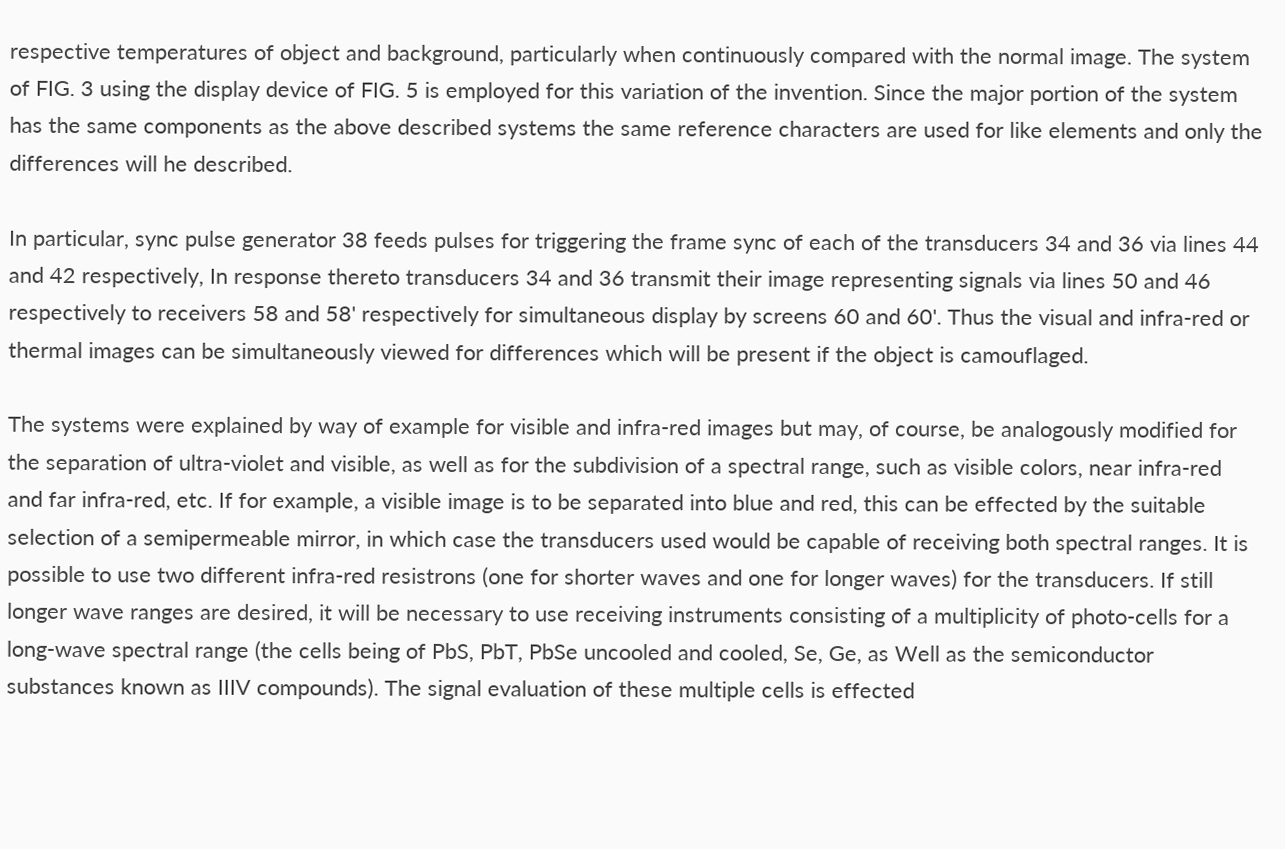respective temperatures of object and background, particularly when continuously compared with the normal image. The system of FIG. 3 using the display device of FIG. 5 is employed for this variation of the invention. Since the major portion of the system has the same components as the above described systems the same reference characters are used for like elements and only the differences will he described.

In particular, sync pulse generator 38 feeds pulses for triggering the frame sync of each of the transducers 34 and 36 via lines 44 and 42 respectively, In response thereto transducers 34 and 36 transmit their image representing signals via lines 50 and 46 respectively to receivers 58 and 58' respectively for simultaneous display by screens 60 and 60'. Thus the visual and infra-red or thermal images can be simultaneously viewed for differences which will be present if the object is camouflaged.

The systems were explained by way of example for visible and infra-red images but may, of course, be analogously modified for the separation of ultra-violet and visible, as well as for the subdivision of a spectral range, such as visible colors, near infra-red and far infra-red, etc. If for example, a visible image is to be separated into blue and red, this can be effected by the suitable selection of a semipermeable mirror, in which case the transducers used would be capable of receiving both spectral ranges. It is possible to use two different infra-red resistrons (one for shorter waves and one for longer waves) for the transducers. If still longer wave ranges are desired, it will be necessary to use receiving instruments consisting of a multiplicity of photo-cells for a long-wave spectral range (the cells being of PbS, PbT, PbSe uncooled and cooled, Se, Ge, as Well as the semiconductor substances known as IIIV compounds). The signal evaluation of these multiple cells is effected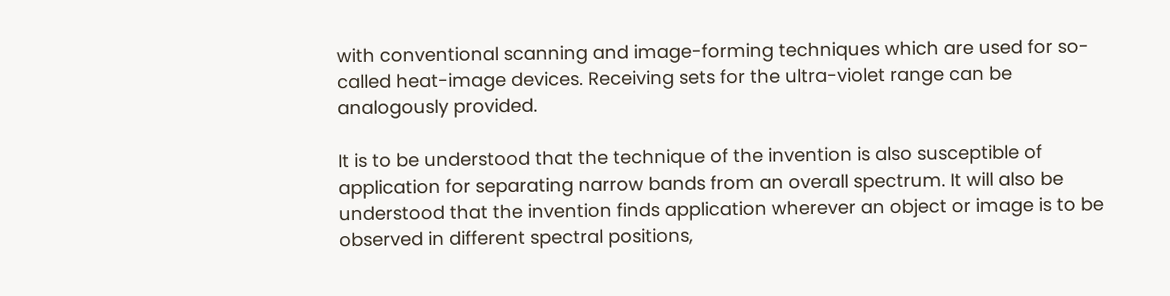with conventional scanning and image-forming techniques which are used for so-called heat-image devices. Receiving sets for the ultra-violet range can be analogously provided.

It is to be understood that the technique of the invention is also susceptible of application for separating narrow bands from an overall spectrum. It will also be understood that the invention finds application wherever an object or image is to be observed in different spectral positions,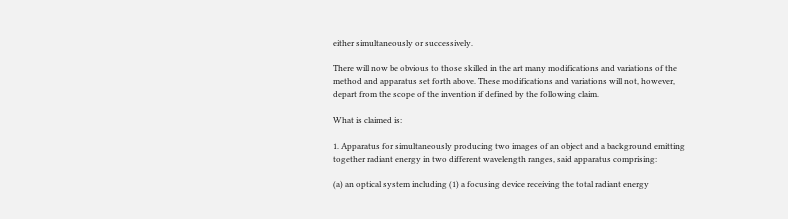either simultaneously or successively.

There will now be obvious to those skilled in the art many modifications and variations of the method and apparatus set forth above. These modifications and variations will not, however, depart from the scope of the invention if defined by the following claim.

What is claimed is:

1. Apparatus for simultaneously producing two images of an object and a background emitting together radiant energy in two different wavelength ranges, said apparatus comprising:

(a) an optical system including (1) a focusing device receiving the total radiant energy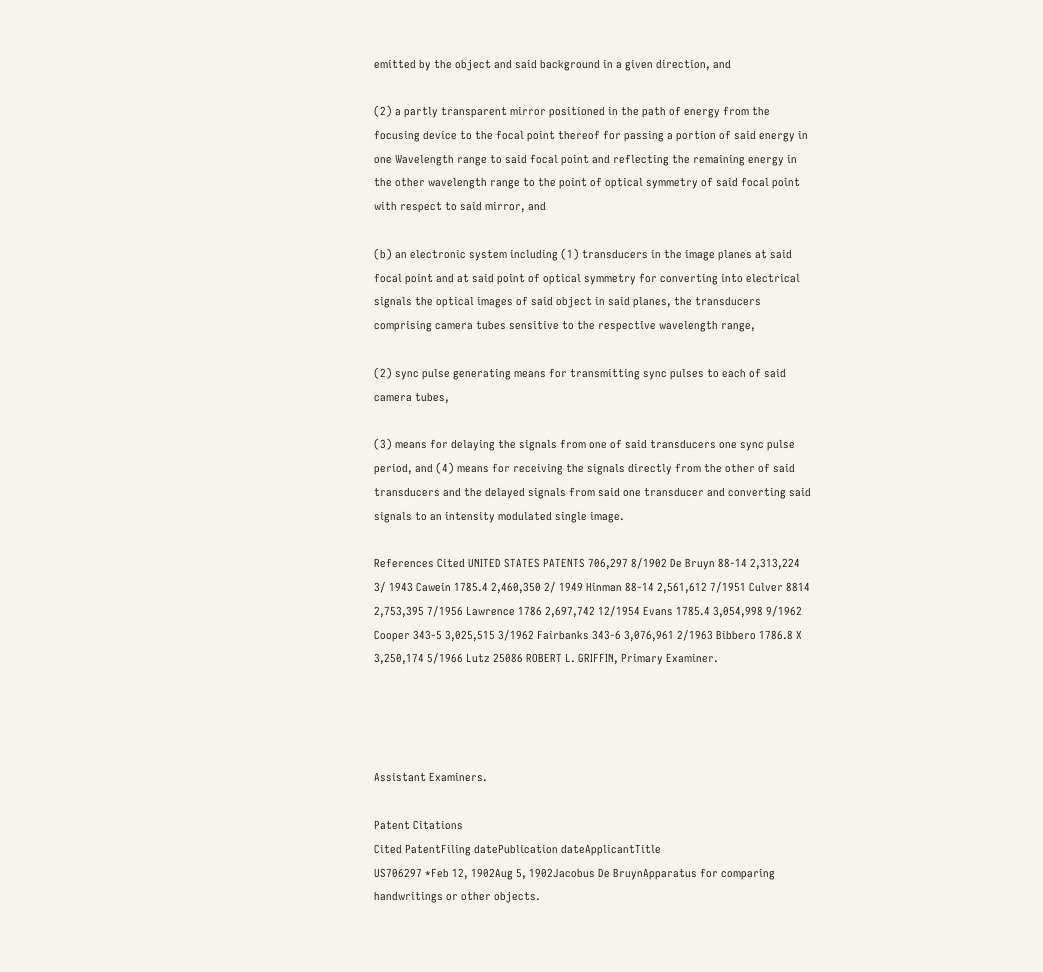emitted by the object and said background in a given direction, and

(2) a partly transparent mirror positioned in the path of energy from the focusing device to the focal point thereof for passing a portion of said energy in one Wavelength range to said focal point and reflecting the remaining energy in the other wavelength range to the point of optical symmetry of said focal point with respect to said mirror, and

(b) an electronic system including (1) transducers in the image planes at said focal point and at said point of optical symmetry for converting into electrical signals the optical images of said object in said planes, the transducers comprising camera tubes sensitive to the respective wavelength range,

(2) sync pulse generating means for transmitting sync pulses to each of said camera tubes,

(3) means for delaying the signals from one of said transducers one sync pulse period, and (4) means for receiving the signals directly from the other of said transducers and the delayed signals from said one transducer and converting said signals to an intensity modulated single image.

References Cited UNITED STATES PATENTS 706,297 8/1902 De Bruyn 88-14 2,313,224 3/ 1943 Cawein 1785.4 2,460,350 2/ 1949 Hinman 88-14 2,561,612 7/1951 Culver 8814 2,753,395 7/1956 Lawrence 1786 2,697,742 12/1954 Evans 1785.4 3,054,998 9/1962 Cooper 343-5 3,025,515 3/1962 Fairbanks 343-6 3,076,961 2/1963 Bibbero 1786.8 X 3,250,174 5/1966 Lutz 25086 ROBERT L. GRIFFIN, Primary Examiner.




Assistant Examiners.

Patent Citations
Cited PatentFiling datePublication dateApplicantTitle
US706297 *Feb 12, 1902Aug 5, 1902Jacobus De BruynApparatus for comparing handwritings or other objects.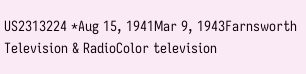US2313224 *Aug 15, 1941Mar 9, 1943Farnsworth Television & RadioColor television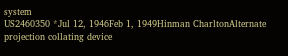system
US2460350 *Jul 12, 1946Feb 1, 1949Hinman CharltonAlternate projection collating device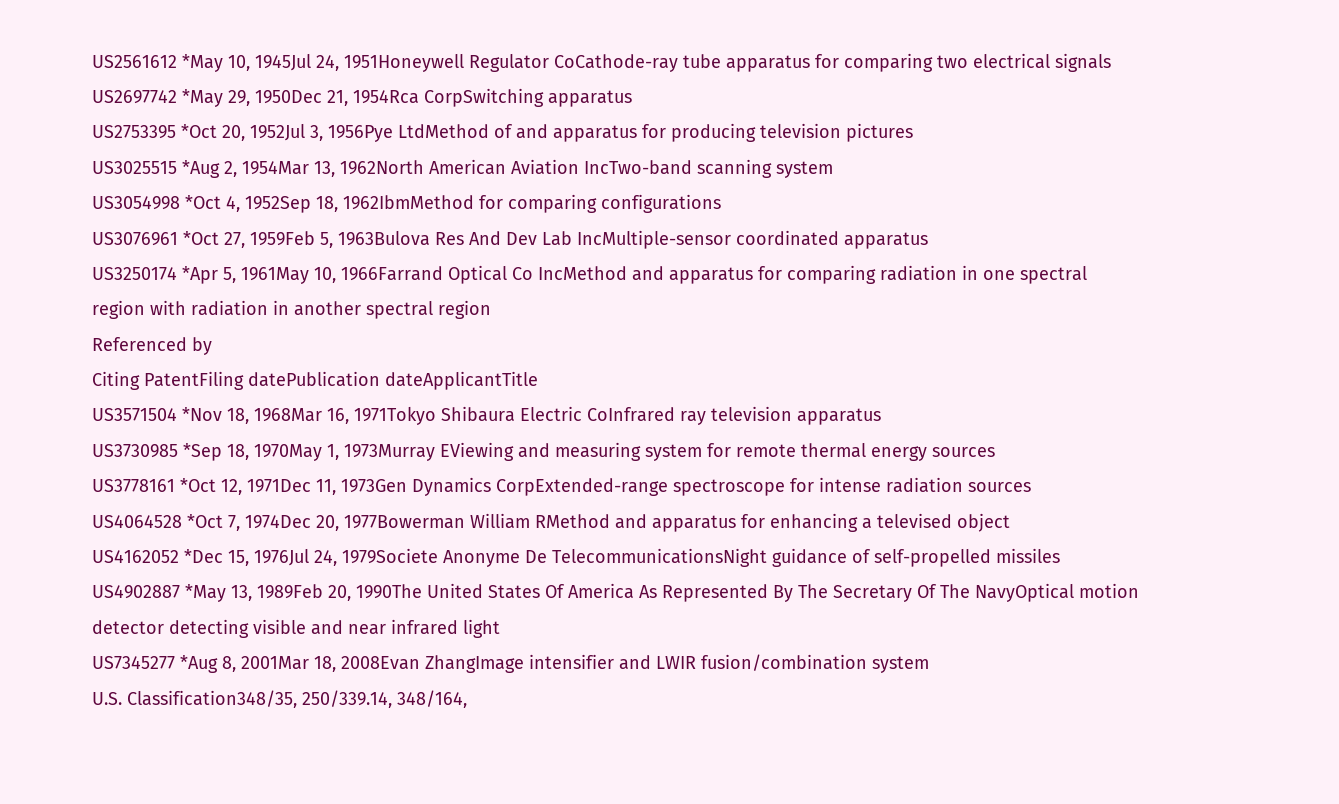US2561612 *May 10, 1945Jul 24, 1951Honeywell Regulator CoCathode-ray tube apparatus for comparing two electrical signals
US2697742 *May 29, 1950Dec 21, 1954Rca CorpSwitching apparatus
US2753395 *Oct 20, 1952Jul 3, 1956Pye LtdMethod of and apparatus for producing television pictures
US3025515 *Aug 2, 1954Mar 13, 1962North American Aviation IncTwo-band scanning system
US3054998 *Oct 4, 1952Sep 18, 1962IbmMethod for comparing configurations
US3076961 *Oct 27, 1959Feb 5, 1963Bulova Res And Dev Lab IncMultiple-sensor coordinated apparatus
US3250174 *Apr 5, 1961May 10, 1966Farrand Optical Co IncMethod and apparatus for comparing radiation in one spectral region with radiation in another spectral region
Referenced by
Citing PatentFiling datePublication dateApplicantTitle
US3571504 *Nov 18, 1968Mar 16, 1971Tokyo Shibaura Electric CoInfrared ray television apparatus
US3730985 *Sep 18, 1970May 1, 1973Murray EViewing and measuring system for remote thermal energy sources
US3778161 *Oct 12, 1971Dec 11, 1973Gen Dynamics CorpExtended-range spectroscope for intense radiation sources
US4064528 *Oct 7, 1974Dec 20, 1977Bowerman William RMethod and apparatus for enhancing a televised object
US4162052 *Dec 15, 1976Jul 24, 1979Societe Anonyme De TelecommunicationsNight guidance of self-propelled missiles
US4902887 *May 13, 1989Feb 20, 1990The United States Of America As Represented By The Secretary Of The NavyOptical motion detector detecting visible and near infrared light
US7345277 *Aug 8, 2001Mar 18, 2008Evan ZhangImage intensifier and LWIR fusion/combination system
U.S. Classification348/35, 250/339.14, 348/164,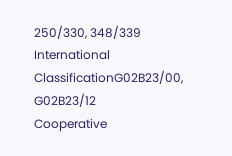250/330, 348/339
International ClassificationG02B23/00, G02B23/12
Cooperative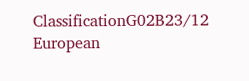ClassificationG02B23/12
European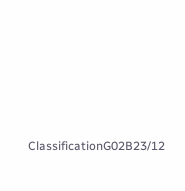ClassificationG02B23/12